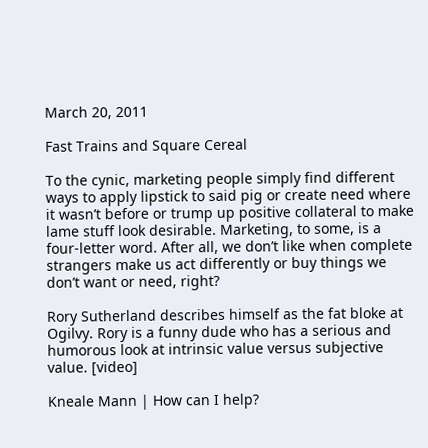March 20, 2011

Fast Trains and Square Cereal

To the cynic, marketing people simply find different ways to apply lipstick to said pig or create need where it wasn’t before or trump up positive collateral to make lame stuff look desirable. Marketing, to some, is a four-letter word. After all, we don’t like when complete strangers make us act differently or buy things we don’t want or need, right?

Rory Sutherland describes himself as the fat bloke at Ogilvy. Rory is a funny dude who has a serious and humorous look at intrinsic value versus subjective value. [video]

Kneale Mann | How can I help?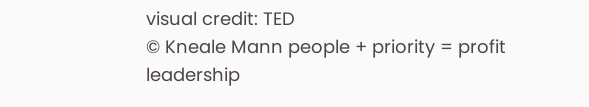visual credit: TED
© Kneale Mann people + priority = profit
leadership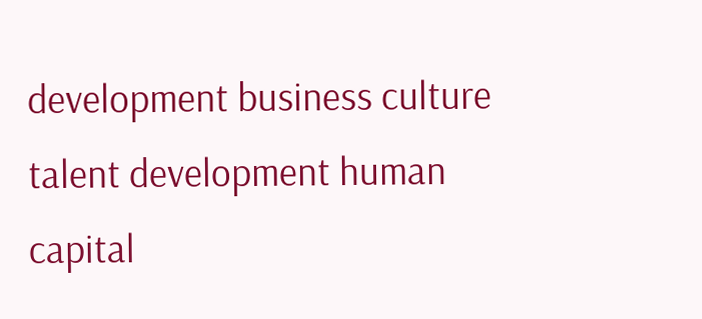development business culture talent development human capital